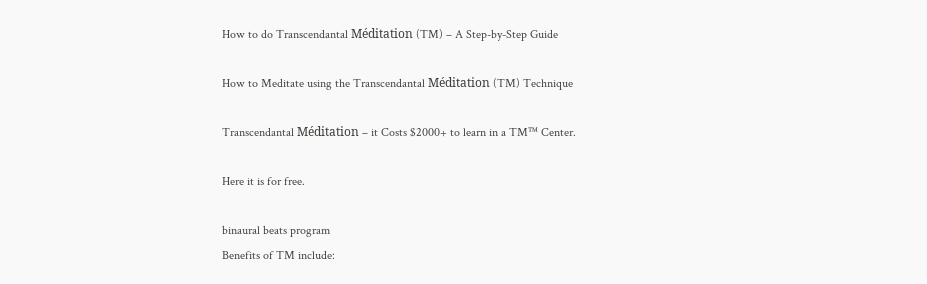How to do Transcendantal Méditation (TM) – A Step-by-Step Guide

How to Meditate using the Transcendantal Méditation (TM) Technique

Transcendantal Méditation – it Costs $2000+ to learn in a TM™ Center.

Here it is for free.

binaural beats program
Benefits of TM include: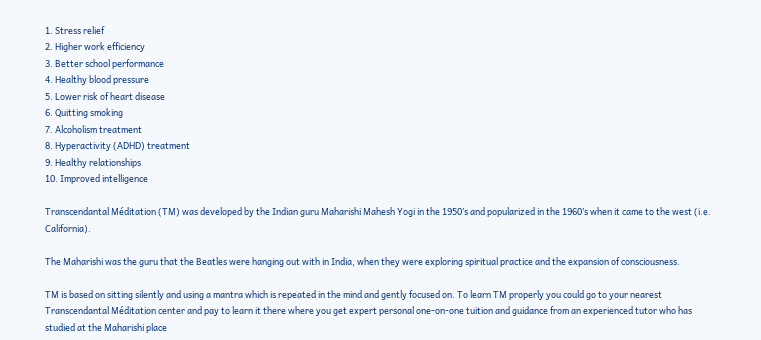1. Stress relief
2. Higher work efficiency
3. Better school performance
4. Healthy blood pressure
5. Lower risk of heart disease
6. Quitting smoking
7. Alcoholism treatment
8. Hyperactivity (ADHD) treatment
9. Healthy relationships
10. Improved intelligence

Transcendantal Méditation (TM) was developed by the Indian guru Maharishi Mahesh Yogi in the 1950’s and popularized in the 1960’s when it came to the west (i.e. California).

The Maharishi was the guru that the Beatles were hanging out with in India, when they were exploring spiritual practice and the expansion of consciousness.

TM is based on sitting silently and using a mantra which is repeated in the mind and gently focused on. To learn TM properly you could go to your nearest Transcendantal Méditation center and pay to learn it there where you get expert personal one-on-one tuition and guidance from an experienced tutor who has studied at the Maharishi place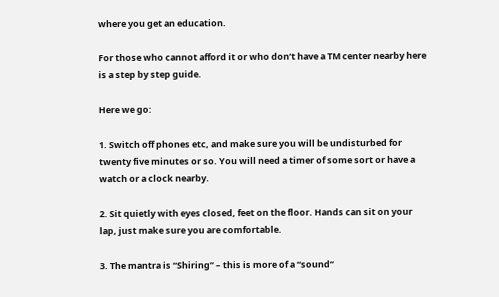where you get an education.

For those who cannot afford it or who don’t have a TM center nearby here is a step by step guide.

Here we go:

1. Switch off phones etc, and make sure you will be undisturbed for twenty five minutes or so. You will need a timer of some sort or have a watch or a clock nearby.

2. Sit quietly with eyes closed, feet on the floor. Hands can sit on your lap, just make sure you are comfortable.

3. The mantra is “Shiring” – this is more of a “sound”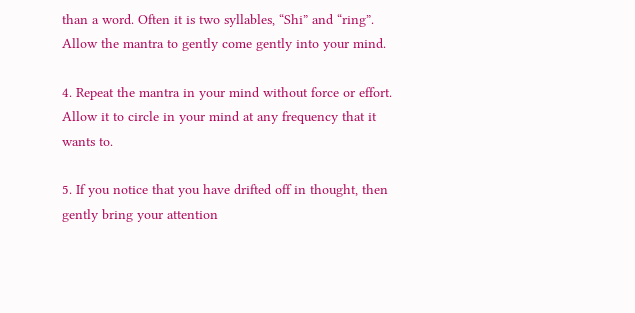than a word. Often it is two syllables, “Shi” and “ring”. Allow the mantra to gently come gently into your mind.

4. Repeat the mantra in your mind without force or effort. Allow it to circle in your mind at any frequency that it wants to.

5. If you notice that you have drifted off in thought, then gently bring your attention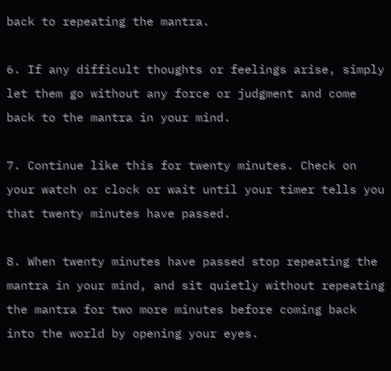back to repeating the mantra.

6. If any difficult thoughts or feelings arise, simply let them go without any force or judgment and come back to the mantra in your mind.

7. Continue like this for twenty minutes. Check on your watch or clock or wait until your timer tells you that twenty minutes have passed.

8. When twenty minutes have passed stop repeating the mantra in your mind, and sit quietly without repeating the mantra for two more minutes before coming back into the world by opening your eyes.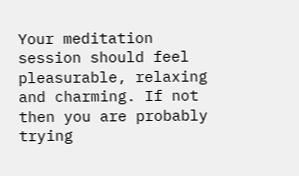Your meditation session should feel pleasurable, relaxing and charming. If not then you are probably trying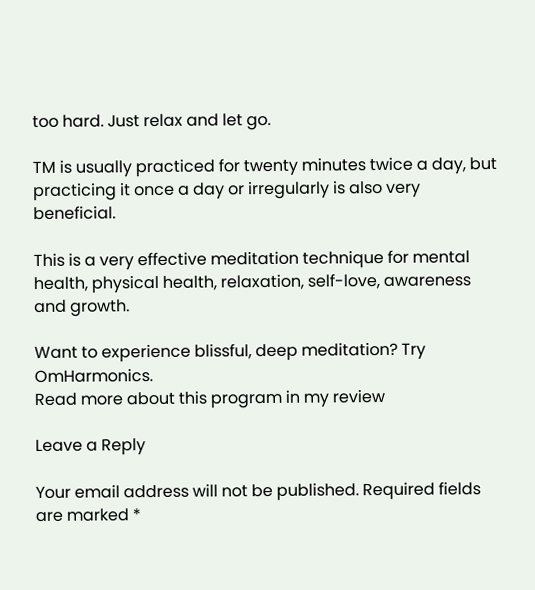too hard. Just relax and let go.

TM is usually practiced for twenty minutes twice a day, but practicing it once a day or irregularly is also very beneficial.

This is a very effective meditation technique for mental health, physical health, relaxation, self-love, awareness and growth.

Want to experience blissful, deep meditation? Try OmHarmonics.
Read more about this program in my review

Leave a Reply

Your email address will not be published. Required fields are marked *